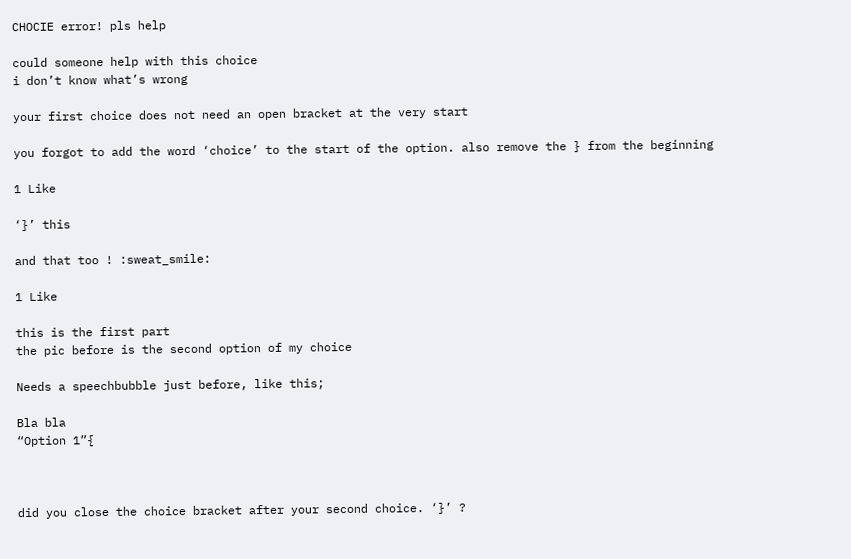CHOCIE error! pls help

could someone help with this choice
i don’t know what’s wrong

your first choice does not need an open bracket at the very start

you forgot to add the word ‘choice’ to the start of the option. also remove the } from the beginning

1 Like

‘}’ this

and that too ! :sweat_smile:

1 Like

this is the first part
the pic before is the second option of my choice

Needs a speechbubble just before, like this;

Bla bla
“Option 1”{



did you close the choice bracket after your second choice. ‘}’ ?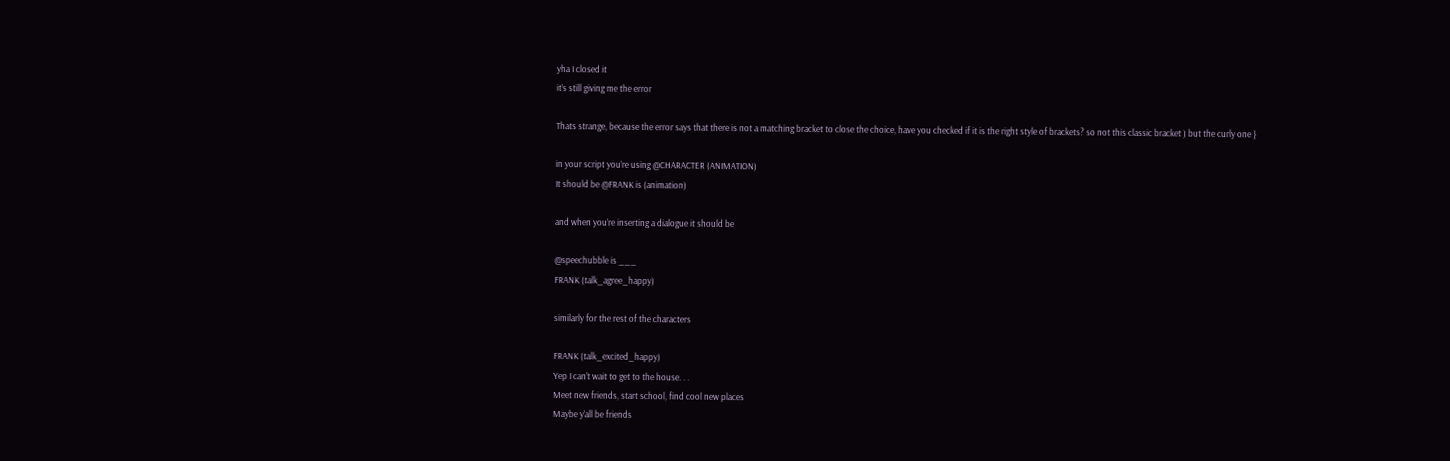yha I closed it
it’s still giving me the error

Thats strange, because the error says that there is not a matching bracket to close the choice, have you checked if it is the right style of brackets? so not this classic bracket ) but the curly one }

in your script you’re using @CHARACTER (ANIMATION)
It should be @FRANK is (animation)

and when you’re inserting a dialogue it should be

@speechubble is ___
FRANK (talk_agree_happy)

similarly for the rest of the characters

FRANK (talk_excited_happy)
Yep I can’t wait to get to the house. . .
Meet new friends, start school, find cool new places
Maybe y’all be friends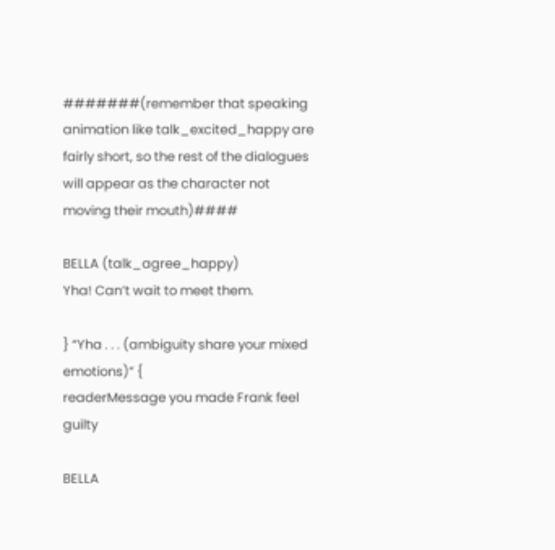#######(remember that speaking animation like talk_excited_happy are fairly short, so the rest of the dialogues will appear as the character not moving their mouth)####

BELLA (talk_agree_happy)
Yha! Can’t wait to meet them.

} “Yha . . . (ambiguity share your mixed emotions)” {
readerMessage you made Frank feel guilty

BELLA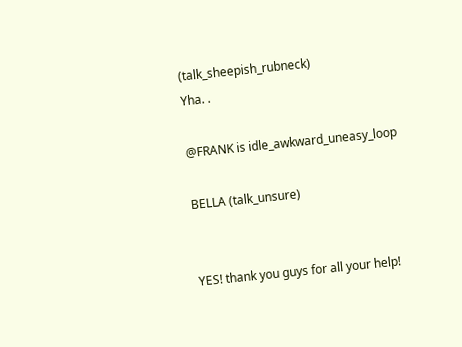(talk_sheepish_rubneck)
Yha. .

@FRANK is idle_awkward_uneasy_loop

BELLA (talk_unsure)


YES! thank you guys for all your help!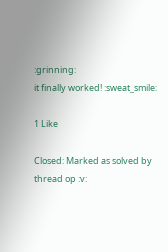:grinning:
it finally worked! :sweat_smile:

1 Like

Closed: Marked as solved by thread op :v: